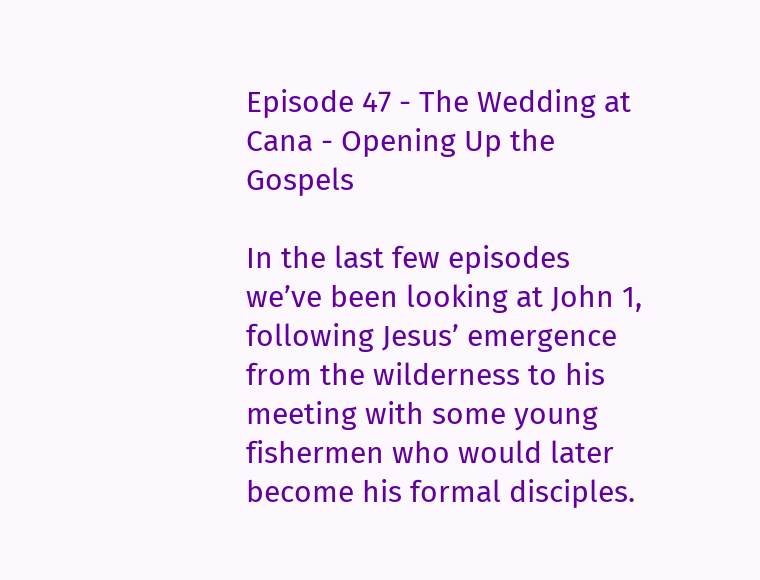Episode 47 - The Wedding at Cana - Opening Up the Gospels

In the last few episodes we’ve been looking at John 1, following Jesus’ emergence from the wilderness to his meeting with some young fishermen who would later become his formal disciples.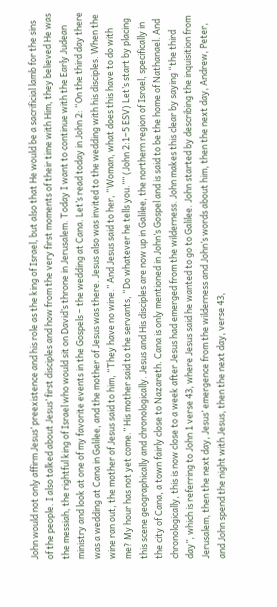John would not only affirm Jesus’ preexistence and his role as the king of Israel, but also that He would be a sacrificial lamb for the sins of the people. I also talked about Jesus’ first disciples and how from the very first moments of their time with Him, they believed He was the messiah, the rightful king of Israel who would sit on David’s throne in Jerusalem. Today I want to continue with the Early Judean ministry and look at one of my favorite events in the Gospels – the wedding at Cana. Let’s read today in John 2: “On the third day there was a wedding at Cana in Galilee, and the mother of Jesus was there. Jesus also was invited to the wedding with his disciples. When the wine ran out, the mother of Jesus said to him, “They have no wine.” And Jesus said to her, “Woman, what does this have to do with me? My hour has not yet come.” His mother said to the servants, “Do whatever he tells you.”” (John 2:1–5 ESV) Let’s start by placing this scene geographically and chronologically. Jesus and His disciples are now up in Galilee, the northern region of Israel, specifically in the city of Cana, a town fairly close to Nazareth. Cana is only mentioned in John’s Gospel and is said to be the home of Nathanael. And chronologically, this is now close to a week after Jesus had emerged from the wilderness. John makes this clear by saying “the third day”, which is referring to John 1 verse 43, where Jesus said he wanted to go to Galilee. John started by describing the inquisition from Jerusalem, then the next day, Jesus’ emergence from the wilderness and John’s words about him, then the next day, Andrew, Peter, and John spend the night with Jesus, then the next day, verse 43,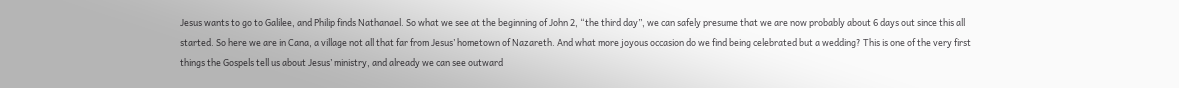Jesus wants to go to Galilee, and Philip finds Nathanael. So what we see at the beginning of John 2, “the third day”, we can safely presume that we are now probably about 6 days out since this all started. So here we are in Cana, a village not all that far from Jesus’ hometown of Nazareth. And what more joyous occasion do we find being celebrated but a wedding? This is one of the very first things the Gospels tell us about Jesus’ ministry, and already we can see outward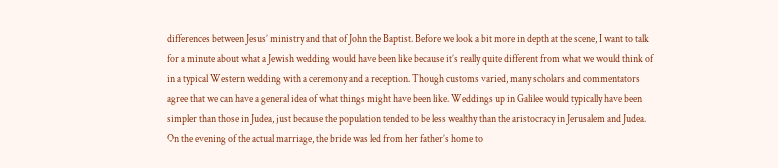differences between Jesus’ ministry and that of John the Baptist. Before we look a bit more in depth at the scene, I want to talk for a minute about what a Jewish wedding would have been like because it’s really quite different from what we would think of in a typical Western wedding with a ceremony and a reception. Though customs varied, many scholars and commentators agree that we can have a general idea of what things might have been like. Weddings up in Galilee would typically have been simpler than those in Judea, just because the population tended to be less wealthy than the aristocracy in Jerusalem and Judea. On the evening of the actual marriage, the bride was led from her father’s home to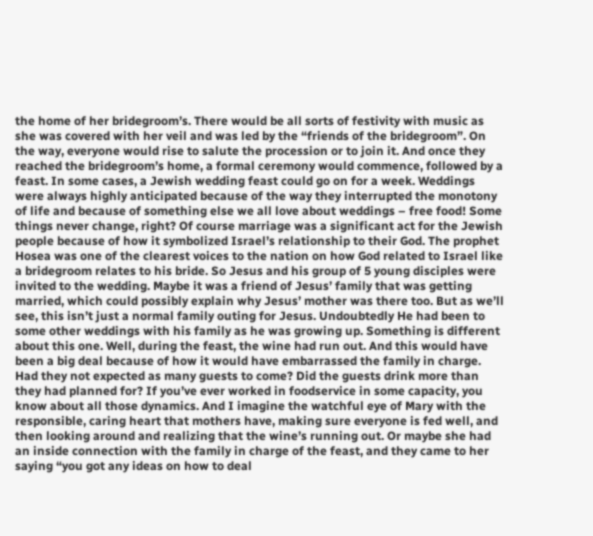the home of her bridegroom’s. There would be all sorts of festivity with music as she was covered with her veil and was led by the “friends of the bridegroom”. On the way, everyone would rise to salute the procession or to join it. And once they reached the bridegroom’s home, a formal ceremony would commence, followed by a feast. In some cases, a Jewish wedding feast could go on for a week. Weddings were always highly anticipated because of the way they interrupted the monotony of life and because of something else we all love about weddings – free food! Some things never change, right? Of course marriage was a significant act for the Jewish people because of how it symbolized Israel’s relationship to their God. The prophet Hosea was one of the clearest voices to the nation on how God related to Israel like a bridegroom relates to his bride. So Jesus and his group of 5 young disciples were invited to the wedding. Maybe it was a friend of Jesus’ family that was getting married, which could possibly explain why Jesus’ mother was there too. But as we’ll see, this isn’t just a normal family outing for Jesus. Undoubtedly He had been to some other weddings with his family as he was growing up. Something is different about this one. Well, during the feast, the wine had run out. And this would have been a big deal because of how it would have embarrassed the family in charge. Had they not expected as many guests to come? Did the guests drink more than they had planned for? If you’ve ever worked in foodservice in some capacity, you know about all those dynamics. And I imagine the watchful eye of Mary with the responsible, caring heart that mothers have, making sure everyone is fed well, and then looking around and realizing that the wine’s running out. Or maybe she had an inside connection with the family in charge of the feast, and they came to her saying “you got any ideas on how to deal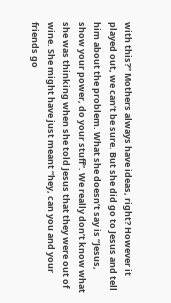with this?” Mothers always have ideas, right? However it played out, we can’t be sure. But she did go to Jesus and tell him about the problem. What she doesn’t say is “Jesus, show your power, do your stuff”. We really don’t know what she was thinking when she told Jesus that they were out of wine. She might have just meant “hey, can you and your friends go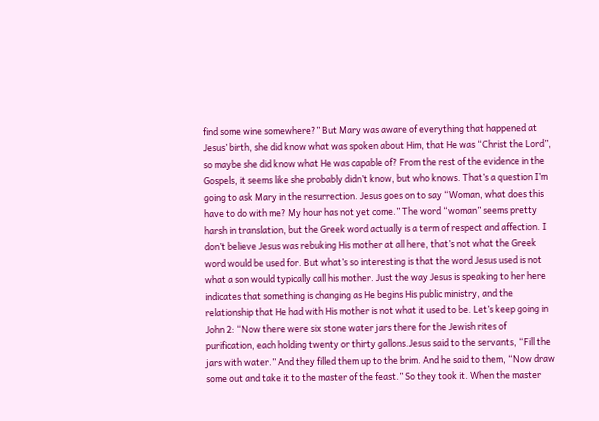find some wine somewhere?” But Mary was aware of everything that happened at Jesus’ birth, she did know what was spoken about Him, that He was “Christ the Lord”, so maybe she did know what He was capable of? From the rest of the evidence in the Gospels, it seems like she probably didn’t know, but who knows. That’s a question I’m going to ask Mary in the resurrection. Jesus goes on to say “Woman, what does this have to do with me? My hour has not yet come.” The word “woman” seems pretty harsh in translation, but the Greek word actually is a term of respect and affection. I don’t believe Jesus was rebuking His mother at all here, that’s not what the Greek word would be used for. But what’s so interesting is that the word Jesus used is not what a son would typically call his mother. Just the way Jesus is speaking to her here indicates that something is changing as He begins His public ministry, and the relationship that He had with His mother is not what it used to be. Let’s keep going in John 2: “Now there were six stone water jars there for the Jewish rites of purification, each holding twenty or thirty gallons.Jesus said to the servants, “Fill the jars with water.” And they filled them up to the brim. And he said to them, “Now draw some out and take it to the master of the feast.” So they took it. When the master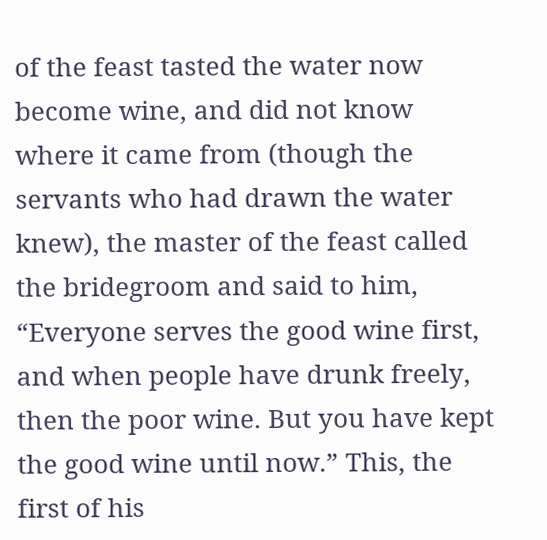of the feast tasted the water now become wine, and did not know where it came from (though the servants who had drawn the water knew), the master of the feast called the bridegroom and said to him, “Everyone serves the good wine first, and when people have drunk freely, then the poor wine. But you have kept the good wine until now.” This, the first of his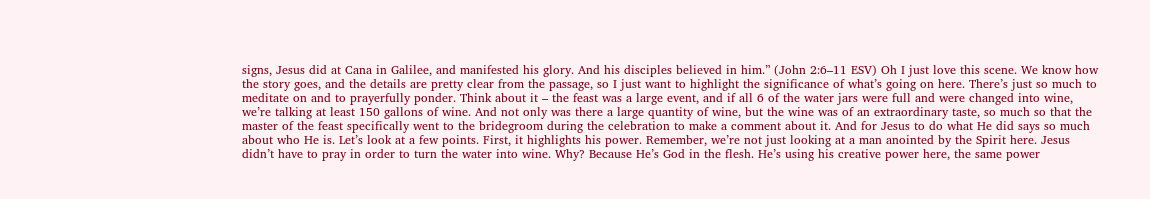signs, Jesus did at Cana in Galilee, and manifested his glory. And his disciples believed in him.” (John 2:6–11 ESV) Oh I just love this scene. We know how the story goes, and the details are pretty clear from the passage, so I just want to highlight the significance of what’s going on here. There’s just so much to meditate on and to prayerfully ponder. Think about it – the feast was a large event, and if all 6 of the water jars were full and were changed into wine, we’re talking at least 150 gallons of wine. And not only was there a large quantity of wine, but the wine was of an extraordinary taste, so much so that the master of the feast specifically went to the bridegroom during the celebration to make a comment about it. And for Jesus to do what He did says so much about who He is. Let’s look at a few points. First, it highlights his power. Remember, we’re not just looking at a man anointed by the Spirit here. Jesus didn’t have to pray in order to turn the water into wine. Why? Because He’s God in the flesh. He’s using his creative power here, the same power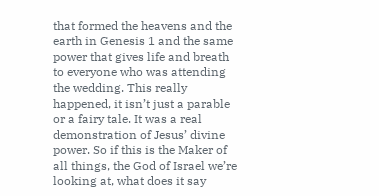that formed the heavens and the earth in Genesis 1 and the same power that gives life and breath to everyone who was attending the wedding. This really happened, it isn’t just a parable or a fairy tale. It was a real demonstration of Jesus’ divine power. So if this is the Maker of all things, the God of Israel we’re looking at, what does it say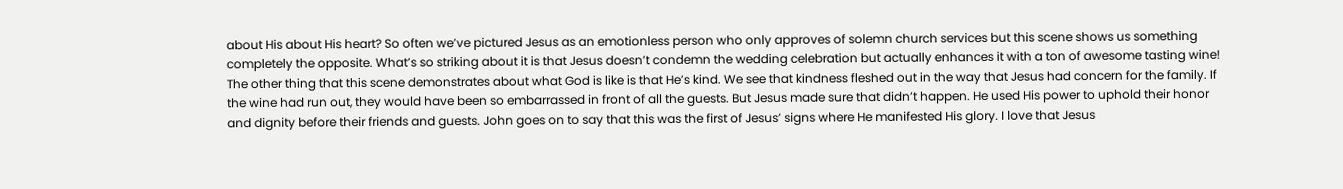about His about His heart? So often we’ve pictured Jesus as an emotionless person who only approves of solemn church services but this scene shows us something completely the opposite. What’s so striking about it is that Jesus doesn’t condemn the wedding celebration but actually enhances it with a ton of awesome tasting wine! The other thing that this scene demonstrates about what God is like is that He’s kind. We see that kindness fleshed out in the way that Jesus had concern for the family. If the wine had run out, they would have been so embarrassed in front of all the guests. But Jesus made sure that didn’t happen. He used His power to uphold their honor and dignity before their friends and guests. John goes on to say that this was the first of Jesus’ signs where He manifested His glory. I love that Jesus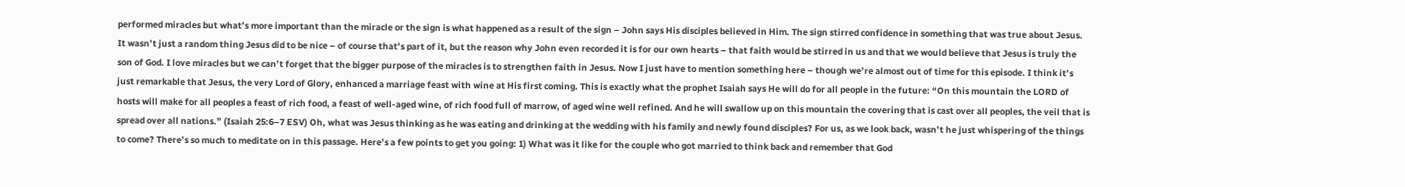performed miracles but what’s more important than the miracle or the sign is what happened as a result of the sign – John says His disciples believed in Him. The sign stirred confidence in something that was true about Jesus. It wasn’t just a random thing Jesus did to be nice – of course that’s part of it, but the reason why John even recorded it is for our own hearts – that faith would be stirred in us and that we would believe that Jesus is truly the son of God. I love miracles but we can’t forget that the bigger purpose of the miracles is to strengthen faith in Jesus. Now I just have to mention something here – though we’re almost out of time for this episode. I think it’s just remarkable that Jesus, the very Lord of Glory, enhanced a marriage feast with wine at His first coming. This is exactly what the prophet Isaiah says He will do for all people in the future: “On this mountain the LORD of hosts will make for all peoples a feast of rich food, a feast of well-aged wine, of rich food full of marrow, of aged wine well refined. And he will swallow up on this mountain the covering that is cast over all peoples, the veil that is spread over all nations.” (Isaiah 25:6–7 ESV) Oh, what was Jesus thinking as he was eating and drinking at the wedding with his family and newly found disciples? For us, as we look back, wasn’t he just whispering of the things to come? There’s so much to meditate on in this passage. Here’s a few points to get you going: 1) What was it like for the couple who got married to think back and remember that God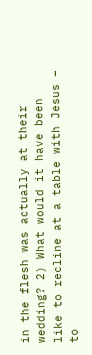in the flesh was actually at their wedding? 2) What would it have been like to recline at a table with Jesus – to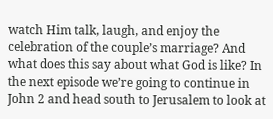watch Him talk, laugh, and enjoy the celebration of the couple’s marriage? And what does this say about what God is like? In the next episode we’re going to continue in John 2 and head south to Jerusalem to look at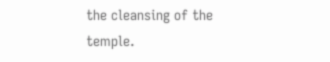the cleansing of the temple.